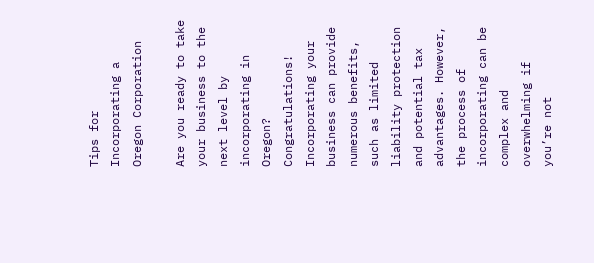Tips for Incorporating a Oregon Corporation

Are you ready to take your business to the next level by incorporating in Oregon? Congratulations! Incorporating your business can provide numerous benefits, such as limited liability protection and potential tax advantages. However, the process of incorporating can be complex and overwhelming if you’re not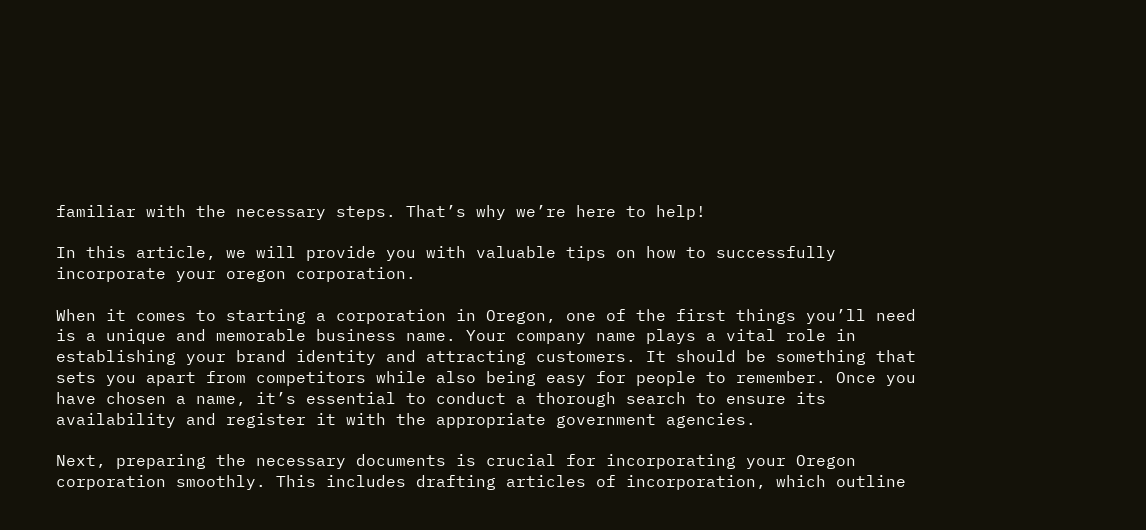familiar with the necessary steps. That’s why we’re here to help!

In this article, we will provide you with valuable tips on how to successfully incorporate your oregon corporation.

When it comes to starting a corporation in Oregon, one of the first things you’ll need is a unique and memorable business name. Your company name plays a vital role in establishing your brand identity and attracting customers. It should be something that sets you apart from competitors while also being easy for people to remember. Once you have chosen a name, it’s essential to conduct a thorough search to ensure its availability and register it with the appropriate government agencies.

Next, preparing the necessary documents is crucial for incorporating your Oregon corporation smoothly. This includes drafting articles of incorporation, which outline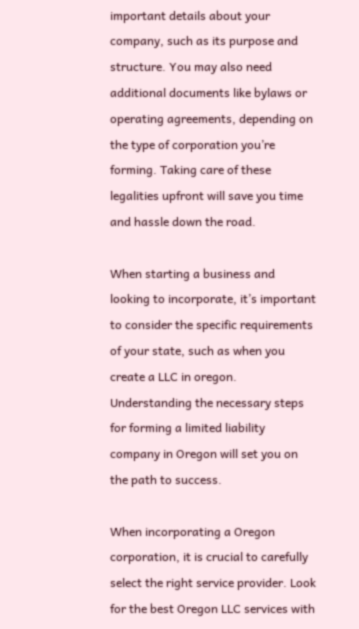important details about your company, such as its purpose and structure. You may also need additional documents like bylaws or operating agreements, depending on the type of corporation you’re forming. Taking care of these legalities upfront will save you time and hassle down the road.

When starting a business and looking to incorporate, it’s important to consider the specific requirements of your state, such as when you create a LLC in oregon. Understanding the necessary steps for forming a limited liability company in Oregon will set you on the path to success.

When incorporating a Oregon corporation, it is crucial to carefully select the right service provider. Look for the best Oregon LLC services with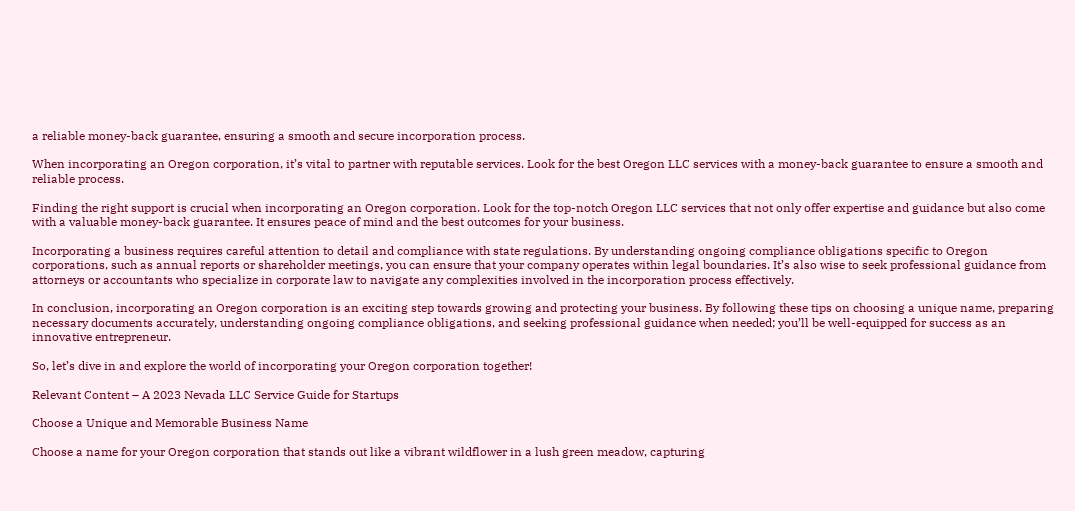a reliable money-back guarantee, ensuring a smooth and secure incorporation process.

When incorporating an Oregon corporation, it’s vital to partner with reputable services. Look for the best Oregon LLC services with a money-back guarantee to ensure a smooth and reliable process.

Finding the right support is crucial when incorporating an Oregon corporation. Look for the top-notch Oregon LLC services that not only offer expertise and guidance but also come with a valuable money-back guarantee. It ensures peace of mind and the best outcomes for your business.

Incorporating a business requires careful attention to detail and compliance with state regulations. By understanding ongoing compliance obligations specific to Oregon corporations, such as annual reports or shareholder meetings, you can ensure that your company operates within legal boundaries. It’s also wise to seek professional guidance from attorneys or accountants who specialize in corporate law to navigate any complexities involved in the incorporation process effectively.

In conclusion, incorporating an Oregon corporation is an exciting step towards growing and protecting your business. By following these tips on choosing a unique name, preparing necessary documents accurately, understanding ongoing compliance obligations, and seeking professional guidance when needed; you’ll be well-equipped for success as an innovative entrepreneur.

So, let’s dive in and explore the world of incorporating your Oregon corporation together!

Relevant Content – A 2023 Nevada LLC Service Guide for Startups

Choose a Unique and Memorable Business Name

Choose a name for your Oregon corporation that stands out like a vibrant wildflower in a lush green meadow, capturing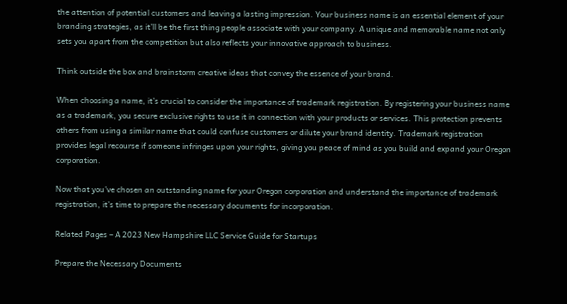the attention of potential customers and leaving a lasting impression. Your business name is an essential element of your branding strategies, as it’ll be the first thing people associate with your company. A unique and memorable name not only sets you apart from the competition but also reflects your innovative approach to business.

Think outside the box and brainstorm creative ideas that convey the essence of your brand.

When choosing a name, it’s crucial to consider the importance of trademark registration. By registering your business name as a trademark, you secure exclusive rights to use it in connection with your products or services. This protection prevents others from using a similar name that could confuse customers or dilute your brand identity. Trademark registration provides legal recourse if someone infringes upon your rights, giving you peace of mind as you build and expand your Oregon corporation.

Now that you’ve chosen an outstanding name for your Oregon corporation and understand the importance of trademark registration, it’s time to prepare the necessary documents for incorporation.

Related Pages – A 2023 New Hampshire LLC Service Guide for Startups

Prepare the Necessary Documents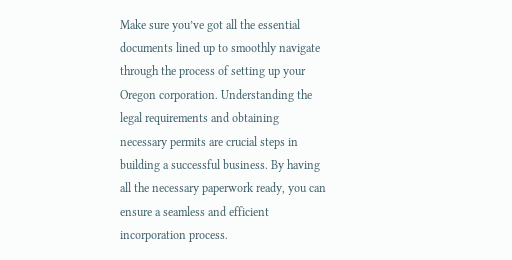Make sure you’ve got all the essential documents lined up to smoothly navigate through the process of setting up your Oregon corporation. Understanding the legal requirements and obtaining necessary permits are crucial steps in building a successful business. By having all the necessary paperwork ready, you can ensure a seamless and efficient incorporation process.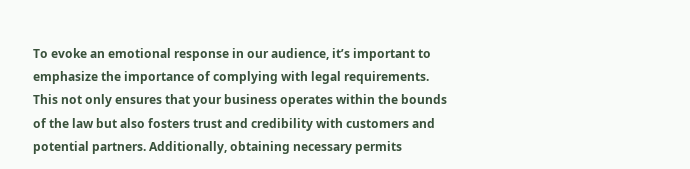To evoke an emotional response in our audience, it’s important to emphasize the importance of complying with legal requirements. This not only ensures that your business operates within the bounds of the law but also fosters trust and credibility with customers and potential partners. Additionally, obtaining necessary permits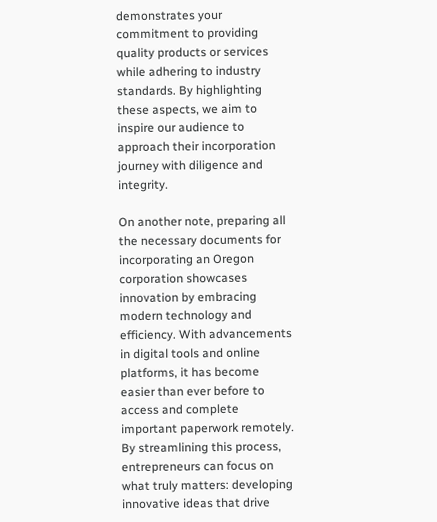demonstrates your commitment to providing quality products or services while adhering to industry standards. By highlighting these aspects, we aim to inspire our audience to approach their incorporation journey with diligence and integrity.

On another note, preparing all the necessary documents for incorporating an Oregon corporation showcases innovation by embracing modern technology and efficiency. With advancements in digital tools and online platforms, it has become easier than ever before to access and complete important paperwork remotely. By streamlining this process, entrepreneurs can focus on what truly matters: developing innovative ideas that drive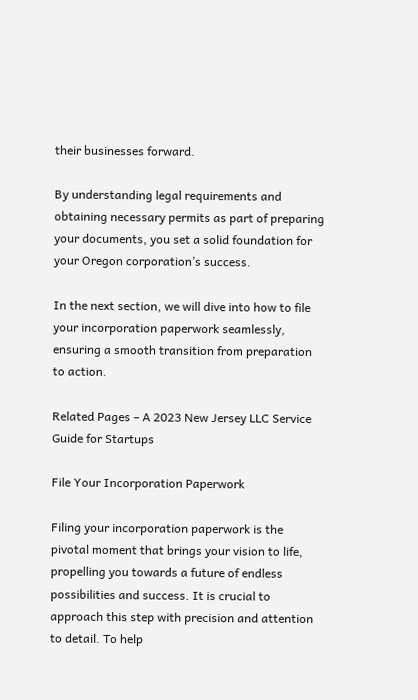their businesses forward.

By understanding legal requirements and obtaining necessary permits as part of preparing your documents, you set a solid foundation for your Oregon corporation’s success.

In the next section, we will dive into how to file your incorporation paperwork seamlessly, ensuring a smooth transition from preparation to action.

Related Pages – A 2023 New Jersey LLC Service Guide for Startups

File Your Incorporation Paperwork

Filing your incorporation paperwork is the pivotal moment that brings your vision to life, propelling you towards a future of endless possibilities and success. It is crucial to approach this step with precision and attention to detail. To help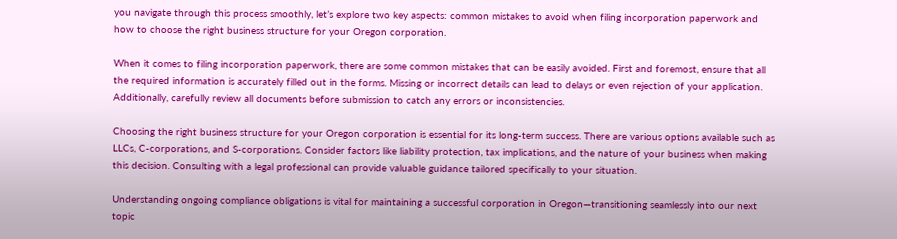you navigate through this process smoothly, let’s explore two key aspects: common mistakes to avoid when filing incorporation paperwork and how to choose the right business structure for your Oregon corporation.

When it comes to filing incorporation paperwork, there are some common mistakes that can be easily avoided. First and foremost, ensure that all the required information is accurately filled out in the forms. Missing or incorrect details can lead to delays or even rejection of your application. Additionally, carefully review all documents before submission to catch any errors or inconsistencies.

Choosing the right business structure for your Oregon corporation is essential for its long-term success. There are various options available such as LLCs, C-corporations, and S-corporations. Consider factors like liability protection, tax implications, and the nature of your business when making this decision. Consulting with a legal professional can provide valuable guidance tailored specifically to your situation.

Understanding ongoing compliance obligations is vital for maintaining a successful corporation in Oregon—transitioning seamlessly into our next topic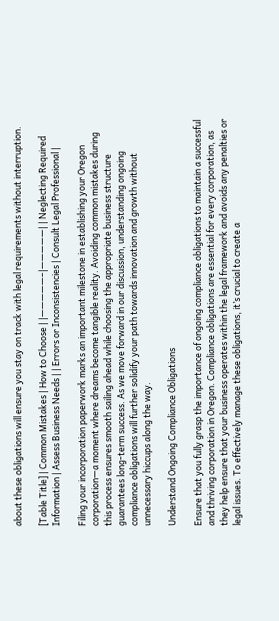about these obligations will ensure you stay on track with legal requirements without interruption.

[Table Title] | Common Mistakes | How to Choose | |—————–|—————| | Neglecting Required Information | Assess Business Needs | | Errors or Inconsistencies | Consult Legal Professional |

Filing your incorporation paperwork marks an important milestone in establishing your Oregon corporation—a moment where dreams become tangible reality. Avoiding common mistakes during this process ensures smooth sailing ahead while choosing the appropriate business structure guarantees long-term success. As we move forward in our discussion, understanding ongoing compliance obligations will further solidify your path towards innovation and growth without unnecessary hiccups along the way.

Understand Ongoing Compliance Obligations

Ensure that you fully grasp the importance of ongoing compliance obligations to maintain a successful and thriving corporation in Oregon. Compliance obligations are essential for every corporation, as they help ensure that your business operates within the legal framework and avoids any penalties or legal issues. To effectively manage these obligations, it’s crucial to create a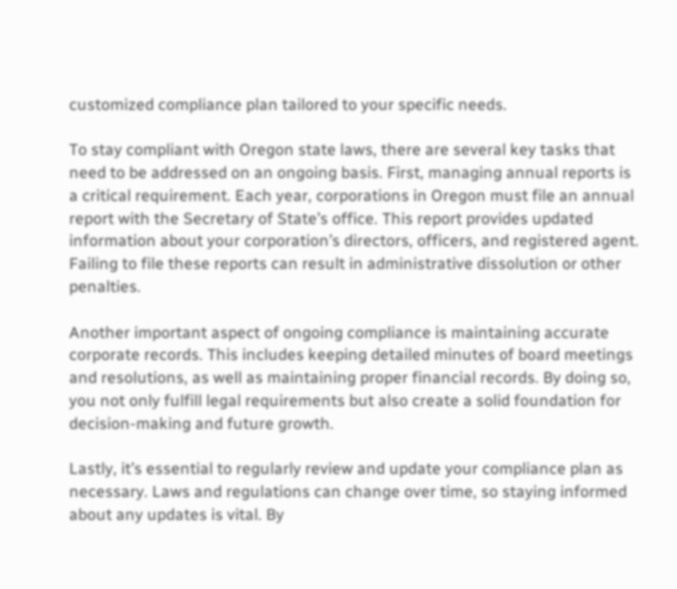customized compliance plan tailored to your specific needs.

To stay compliant with Oregon state laws, there are several key tasks that need to be addressed on an ongoing basis. First, managing annual reports is a critical requirement. Each year, corporations in Oregon must file an annual report with the Secretary of State’s office. This report provides updated information about your corporation’s directors, officers, and registered agent. Failing to file these reports can result in administrative dissolution or other penalties.

Another important aspect of ongoing compliance is maintaining accurate corporate records. This includes keeping detailed minutes of board meetings and resolutions, as well as maintaining proper financial records. By doing so, you not only fulfill legal requirements but also create a solid foundation for decision-making and future growth.

Lastly, it’s essential to regularly review and update your compliance plan as necessary. Laws and regulations can change over time, so staying informed about any updates is vital. By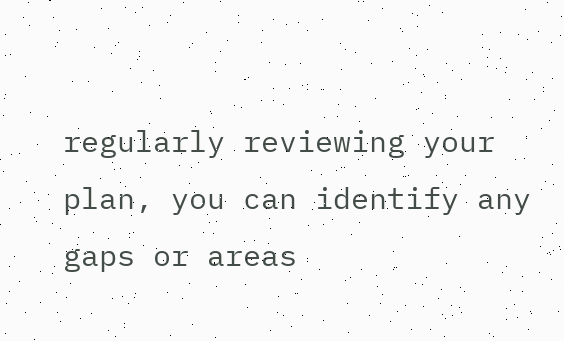regularly reviewing your plan, you can identify any gaps or areas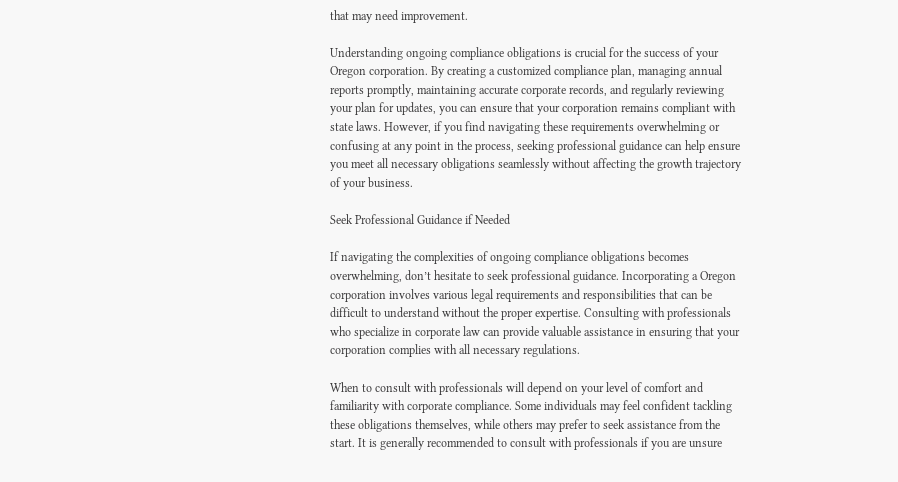that may need improvement.

Understanding ongoing compliance obligations is crucial for the success of your Oregon corporation. By creating a customized compliance plan, managing annual reports promptly, maintaining accurate corporate records, and regularly reviewing your plan for updates, you can ensure that your corporation remains compliant with state laws. However, if you find navigating these requirements overwhelming or confusing at any point in the process, seeking professional guidance can help ensure you meet all necessary obligations seamlessly without affecting the growth trajectory of your business.

Seek Professional Guidance if Needed

If navigating the complexities of ongoing compliance obligations becomes overwhelming, don’t hesitate to seek professional guidance. Incorporating a Oregon corporation involves various legal requirements and responsibilities that can be difficult to understand without the proper expertise. Consulting with professionals who specialize in corporate law can provide valuable assistance in ensuring that your corporation complies with all necessary regulations.

When to consult with professionals will depend on your level of comfort and familiarity with corporate compliance. Some individuals may feel confident tackling these obligations themselves, while others may prefer to seek assistance from the start. It is generally recommended to consult with professionals if you are unsure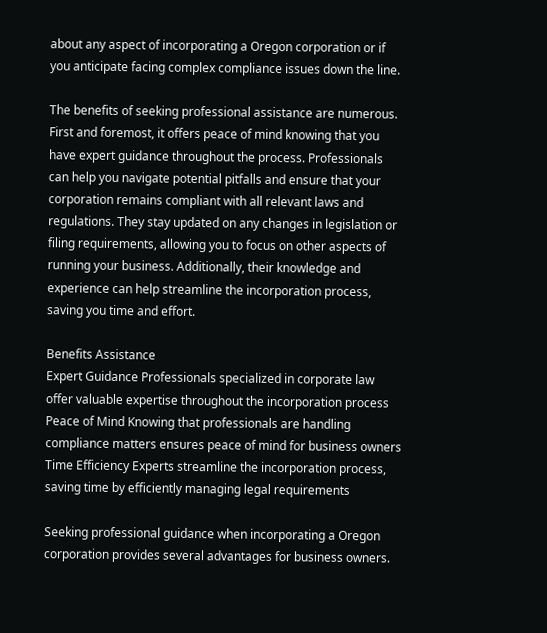about any aspect of incorporating a Oregon corporation or if you anticipate facing complex compliance issues down the line.

The benefits of seeking professional assistance are numerous. First and foremost, it offers peace of mind knowing that you have expert guidance throughout the process. Professionals can help you navigate potential pitfalls and ensure that your corporation remains compliant with all relevant laws and regulations. They stay updated on any changes in legislation or filing requirements, allowing you to focus on other aspects of running your business. Additionally, their knowledge and experience can help streamline the incorporation process, saving you time and effort.

Benefits Assistance
Expert Guidance Professionals specialized in corporate law offer valuable expertise throughout the incorporation process
Peace of Mind Knowing that professionals are handling compliance matters ensures peace of mind for business owners
Time Efficiency Experts streamline the incorporation process, saving time by efficiently managing legal requirements

Seeking professional guidance when incorporating a Oregon corporation provides several advantages for business owners.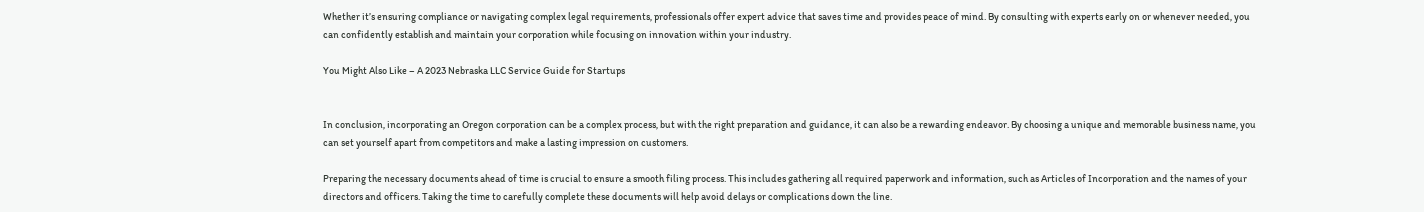Whether it’s ensuring compliance or navigating complex legal requirements, professionals offer expert advice that saves time and provides peace of mind. By consulting with experts early on or whenever needed, you can confidently establish and maintain your corporation while focusing on innovation within your industry.

You Might Also Like – A 2023 Nebraska LLC Service Guide for Startups


In conclusion, incorporating an Oregon corporation can be a complex process, but with the right preparation and guidance, it can also be a rewarding endeavor. By choosing a unique and memorable business name, you can set yourself apart from competitors and make a lasting impression on customers.

Preparing the necessary documents ahead of time is crucial to ensure a smooth filing process. This includes gathering all required paperwork and information, such as Articles of Incorporation and the names of your directors and officers. Taking the time to carefully complete these documents will help avoid delays or complications down the line.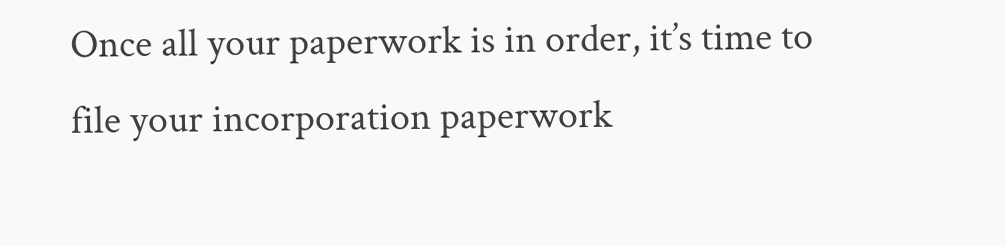Once all your paperwork is in order, it’s time to file your incorporation paperwork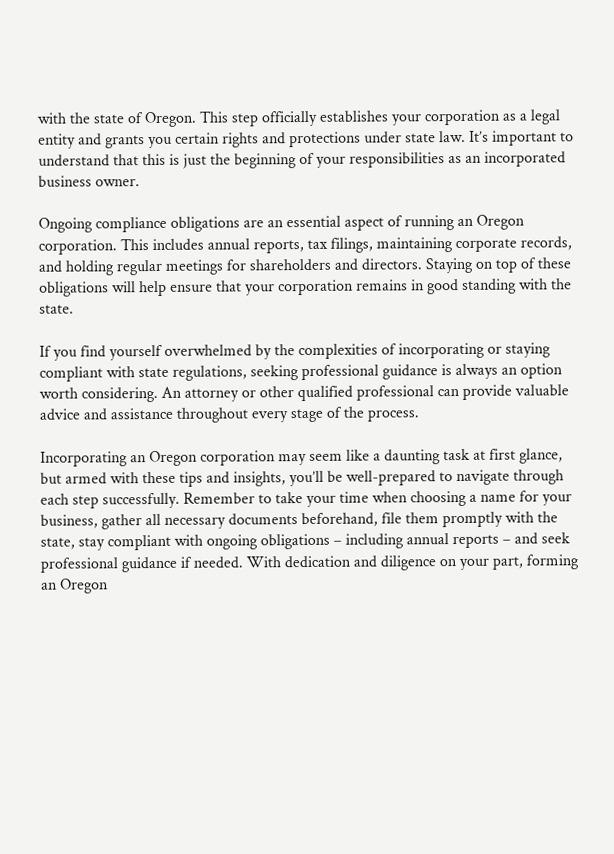with the state of Oregon. This step officially establishes your corporation as a legal entity and grants you certain rights and protections under state law. It’s important to understand that this is just the beginning of your responsibilities as an incorporated business owner.

Ongoing compliance obligations are an essential aspect of running an Oregon corporation. This includes annual reports, tax filings, maintaining corporate records, and holding regular meetings for shareholders and directors. Staying on top of these obligations will help ensure that your corporation remains in good standing with the state.

If you find yourself overwhelmed by the complexities of incorporating or staying compliant with state regulations, seeking professional guidance is always an option worth considering. An attorney or other qualified professional can provide valuable advice and assistance throughout every stage of the process.

Incorporating an Oregon corporation may seem like a daunting task at first glance, but armed with these tips and insights, you’ll be well-prepared to navigate through each step successfully. Remember to take your time when choosing a name for your business, gather all necessary documents beforehand, file them promptly with the state, stay compliant with ongoing obligations – including annual reports – and seek professional guidance if needed. With dedication and diligence on your part, forming an Oregon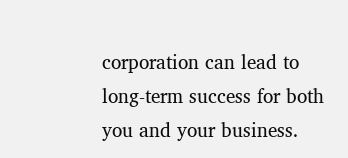corporation can lead to long-term success for both you and your business.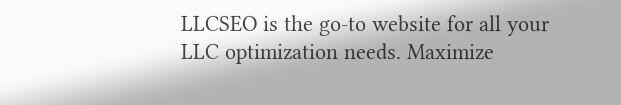LLCSEO is the go-to website for all your LLC optimization needs. Maximize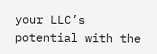your LLC’s potential with the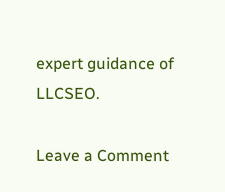expert guidance of LLCSEO.

Leave a Comment